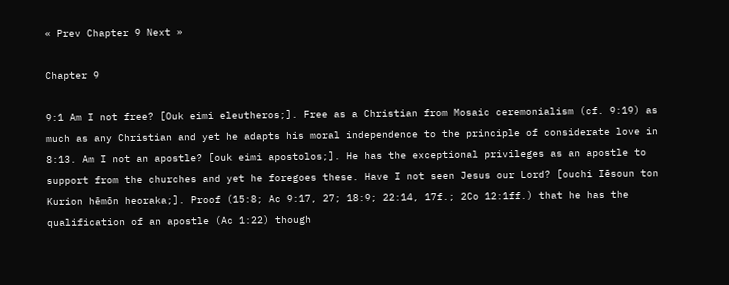« Prev Chapter 9 Next »

Chapter 9

9:1 Am I not free? [Ouk eimi eleutheros;]. Free as a Christian from Mosaic ceremonialism (cf. 9:19) as much as any Christian and yet he adapts his moral independence to the principle of considerate love in 8:13. Am I not an apostle? [ouk eimi apostolos;]. He has the exceptional privileges as an apostle to support from the churches and yet he foregoes these. Have I not seen Jesus our Lord? [ouchi Iēsoun ton Kurion hēmōn heoraka;]. Proof (15:8; Ac 9:17, 27; 18:9; 22:14, 17f.; 2Co 12:1ff.) that he has the qualification of an apostle (Ac 1:22) though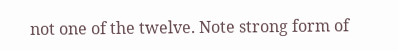not one of the twelve. Note strong form of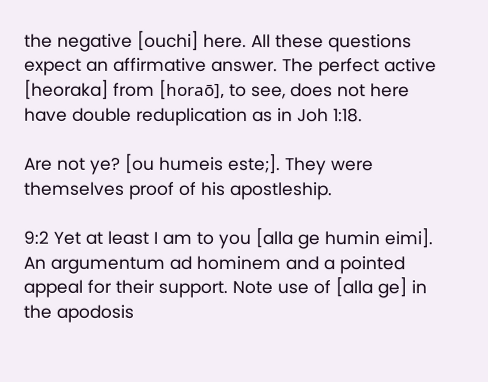the negative [ouchi] here. All these questions expect an affirmative answer. The perfect active [heoraka] from [horaō], to see, does not here have double reduplication as in Joh 1:18.

Are not ye? [ou humeis este;]. They were themselves proof of his apostleship.

9:2 Yet at least I am to you [alla ge humin eimi]. An argumentum ad hominem and a pointed appeal for their support. Note use of [alla ge] in the apodosis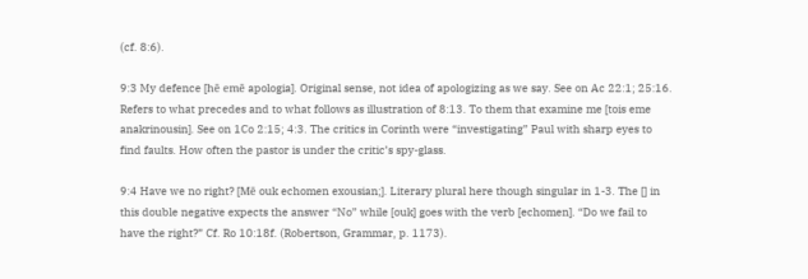(cf. 8:6).

9:3 My defence [hē emē apologia]. Original sense, not idea of apologizing as we say. See on Ac 22:1; 25:16. Refers to what precedes and to what follows as illustration of 8:13. To them that examine me [tois eme anakrinousin]. See on 1Co 2:15; 4:3. The critics in Corinth were “investigating” Paul with sharp eyes to find faults. How often the pastor is under the critic’s spy-glass.

9:4 Have we no right? [Mē ouk echomen exousian;]. Literary plural here though singular in 1-3. The [] in this double negative expects the answer “No” while [ouk] goes with the verb [echomen]. “Do we fail to have the right?” Cf. Ro 10:18f. (Robertson, Grammar, p. 1173).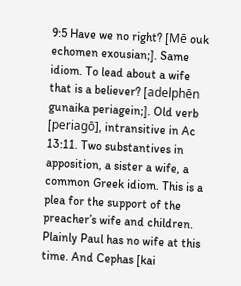9:5 Have we no right? [Mē ouk echomen exousian;]. Same idiom. To lead about a wife that is a believer? [adelphēn gunaika periagein;]. Old verb [periagō], intransitive in Ac 13:11. Two substantives in apposition, a sister a wife, a common Greek idiom. This is a plea for the support of the preacher’s wife and children. Plainly Paul has no wife at this time. And Cephas [kai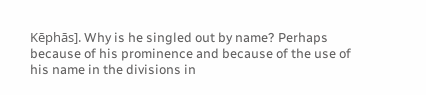Kēphās]. Why is he singled out by name? Perhaps because of his prominence and because of the use of his name in the divisions in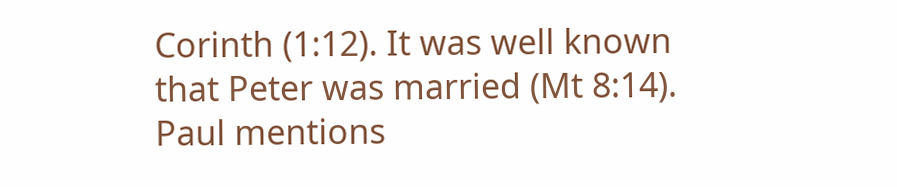Corinth (1:12). It was well known that Peter was married (Mt 8:14). Paul mentions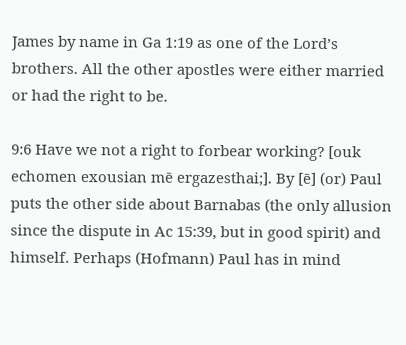James by name in Ga 1:19 as one of the Lord’s brothers. All the other apostles were either married or had the right to be.

9:6 Have we not a right to forbear working? [ouk echomen exousian mē ergazesthai;]. By [ē] (or) Paul puts the other side about Barnabas (the only allusion since the dispute in Ac 15:39, but in good spirit) and himself. Perhaps (Hofmann) Paul has in mind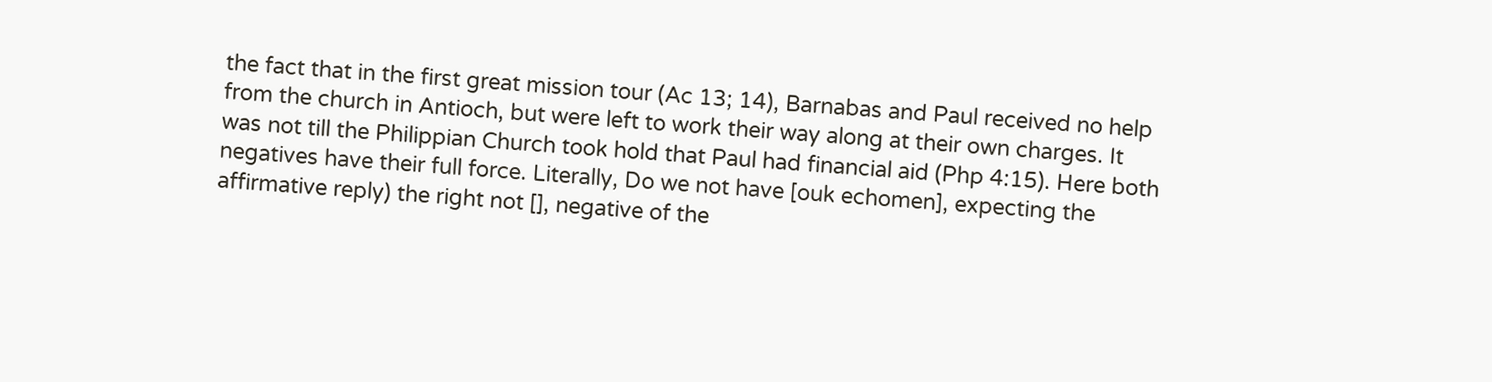the fact that in the first great mission tour (Ac 13; 14), Barnabas and Paul received no help from the church in Antioch, but were left to work their way along at their own charges. It was not till the Philippian Church took hold that Paul had financial aid (Php 4:15). Here both negatives have their full force. Literally, Do we not have [ouk echomen], expecting the affirmative reply) the right not [], negative of the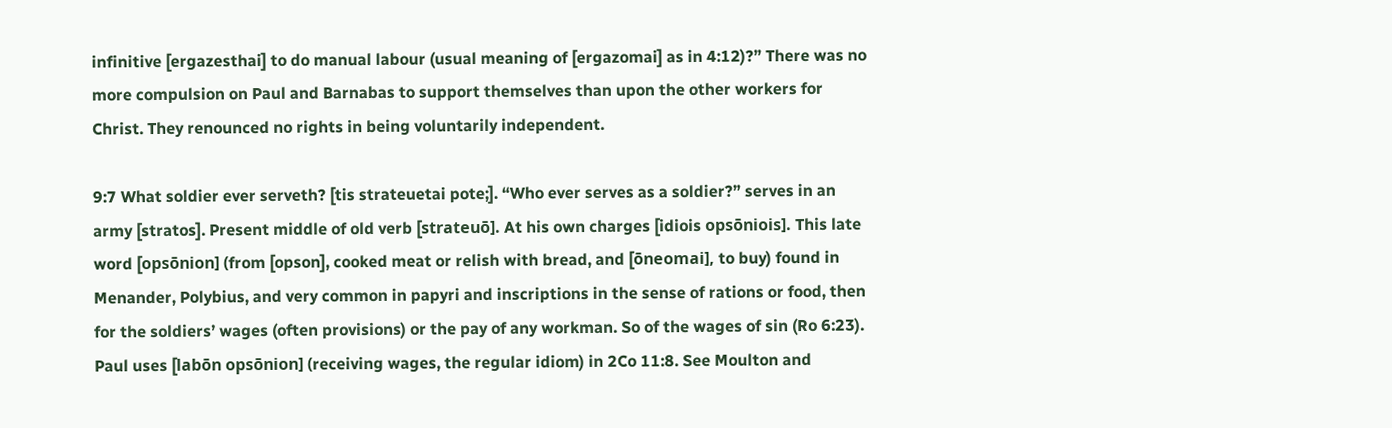infinitive [ergazesthai] to do manual labour (usual meaning of [ergazomai] as in 4:12)?” There was no more compulsion on Paul and Barnabas to support themselves than upon the other workers for Christ. They renounced no rights in being voluntarily independent.

9:7 What soldier ever serveth? [tis strateuetai pote;]. “Who ever serves as a soldier?” serves in an army [stratos]. Present middle of old verb [strateuō]. At his own charges [idiois opsōniois]. This late word [opsōnion] (from [opson], cooked meat or relish with bread, and [ōneomai], to buy) found in Menander, Polybius, and very common in papyri and inscriptions in the sense of rations or food, then for the soldiers’ wages (often provisions) or the pay of any workman. So of the wages of sin (Ro 6:23). Paul uses [labōn opsōnion] (receiving wages, the regular idiom) in 2Co 11:8. See Moulton and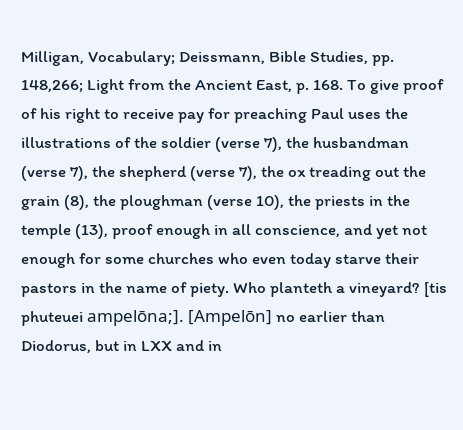Milligan, Vocabulary; Deissmann, Bible Studies, pp. 148,266; Light from the Ancient East, p. 168. To give proof of his right to receive pay for preaching Paul uses the illustrations of the soldier (verse 7), the husbandman (verse 7), the shepherd (verse 7), the ox treading out the grain (8), the ploughman (verse 10), the priests in the temple (13), proof enough in all conscience, and yet not enough for some churches who even today starve their pastors in the name of piety. Who planteth a vineyard? [tis phuteuei ampelōna;]. [Ampelōn] no earlier than Diodorus, but in LXX and in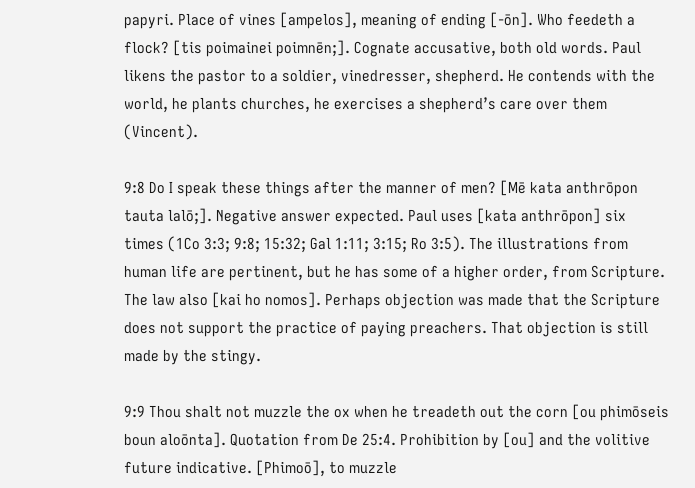papyri. Place of vines [ampelos], meaning of ending [-ōn]. Who feedeth a flock? [tis poimainei poimnēn;]. Cognate accusative, both old words. Paul likens the pastor to a soldier, vinedresser, shepherd. He contends with the world, he plants churches, he exercises a shepherd’s care over them (Vincent).

9:8 Do I speak these things after the manner of men? [Mē kata anthrōpon tauta lalō;]. Negative answer expected. Paul uses [kata anthrōpon] six times (1Co 3:3; 9:8; 15:32; Gal 1:11; 3:15; Ro 3:5). The illustrations from human life are pertinent, but he has some of a higher order, from Scripture. The law also [kai ho nomos]. Perhaps objection was made that the Scripture does not support the practice of paying preachers. That objection is still made by the stingy.

9:9 Thou shalt not muzzle the ox when he treadeth out the corn [ou phimōseis boun aloōnta]. Quotation from De 25:4. Prohibition by [ou] and the volitive future indicative. [Phimoō], to muzzle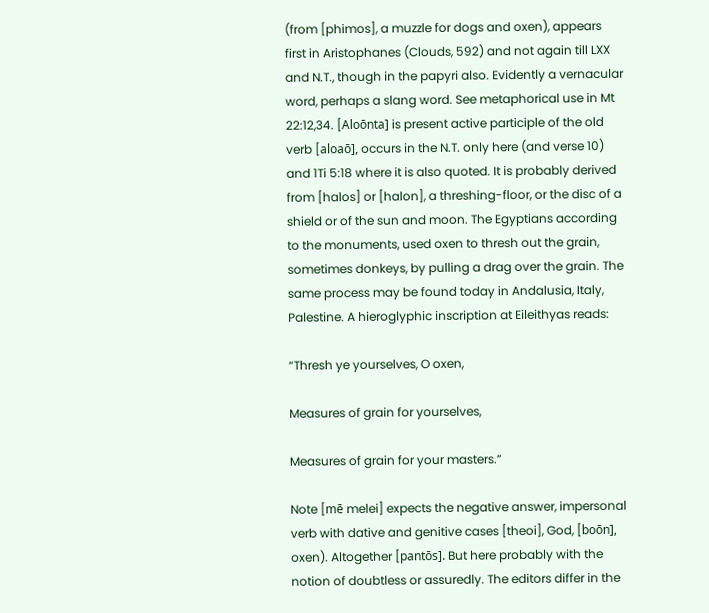(from [phimos], a muzzle for dogs and oxen), appears first in Aristophanes (Clouds, 592) and not again till LXX and N.T., though in the papyri also. Evidently a vernacular word, perhaps a slang word. See metaphorical use in Mt 22:12,34. [Aloōnta] is present active participle of the old verb [aloaō], occurs in the N.T. only here (and verse 10) and 1Ti 5:18 where it is also quoted. It is probably derived from [halos] or [halon], a threshing-floor, or the disc of a shield or of the sun and moon. The Egyptians according to the monuments, used oxen to thresh out the grain, sometimes donkeys, by pulling a drag over the grain. The same process may be found today in Andalusia, Italy, Palestine. A hieroglyphic inscription at Eileithyas reads:

“Thresh ye yourselves, O oxen,

Measures of grain for yourselves,

Measures of grain for your masters.”

Note [mē melei] expects the negative answer, impersonal verb with dative and genitive cases [theoi], God, [boōn], oxen). Altogether [pantōs]. But here probably with the notion of doubtless or assuredly. The editors differ in the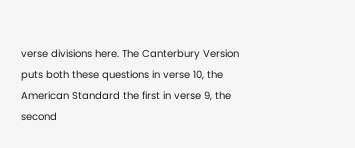verse divisions here. The Canterbury Version puts both these questions in verse 10, the American Standard the first in verse 9, the second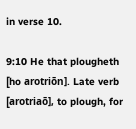in verse 10.

9:10 He that plougheth [ho arotriōn]. Late verb [arotriaō], to plough, for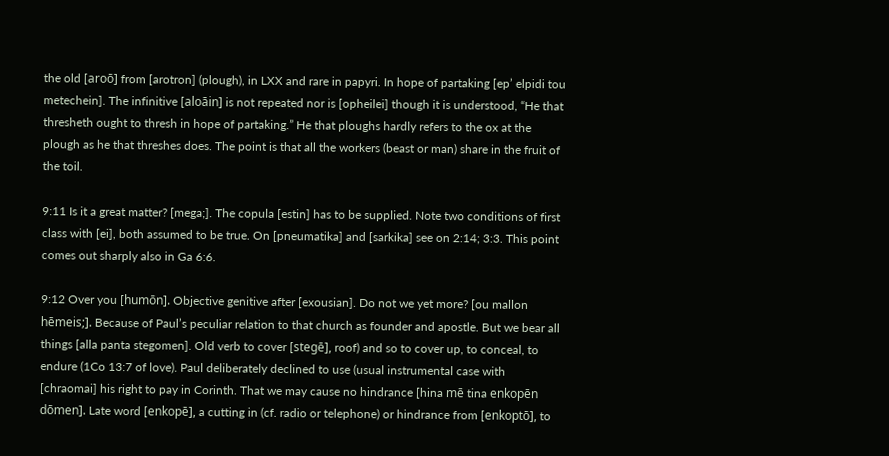the old [aroō] from [arotron] (plough), in LXX and rare in papyri. In hope of partaking [ep’ elpidi tou metechein]. The infinitive [aloāin] is not repeated nor is [opheilei] though it is understood, “He that thresheth ought to thresh in hope of partaking.” He that ploughs hardly refers to the ox at the plough as he that threshes does. The point is that all the workers (beast or man) share in the fruit of the toil.

9:11 Is it a great matter? [mega;]. The copula [estin] has to be supplied. Note two conditions of first class with [ei], both assumed to be true. On [pneumatika] and [sarkika] see on 2:14; 3:3. This point comes out sharply also in Ga 6:6.

9:12 Over you [humōn]. Objective genitive after [exousian]. Do not we yet more? [ou mallon hēmeis;]. Because of Paul’s peculiar relation to that church as founder and apostle. But we bear all things [alla panta stegomen]. Old verb to cover [stegē], roof) and so to cover up, to conceal, to endure (1Co 13:7 of love). Paul deliberately declined to use (usual instrumental case with [chraomai] his right to pay in Corinth. That we may cause no hindrance [hina mē tina enkopēn dōmen]. Late word [enkopē], a cutting in (cf. radio or telephone) or hindrance from [enkoptō], to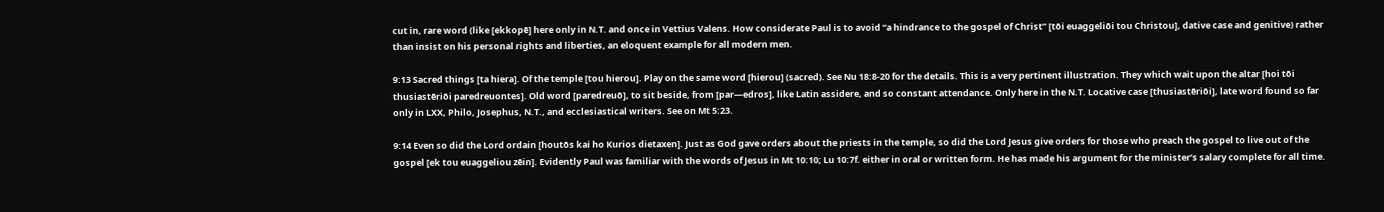cut in, rare word (like [ekkopē] here only in N.T. and once in Vettius Valens. How considerate Paul is to avoid “a hindrance to the gospel of Christ” [tōi euaggeliōi tou Christou], dative case and genitive) rather than insist on his personal rights and liberties, an eloquent example for all modern men.

9:13 Sacred things [ta hiera]. Of the temple [tou hierou]. Play on the same word [hierou] (sacred). See Nu 18:8-20 for the details. This is a very pertinent illustration. They which wait upon the altar [hoi tōi thusiastēriōi paredreuontes]. Old word [paredreuō], to sit beside, from [par—edros], like Latin assidere, and so constant attendance. Only here in the N.T. Locative case [thusiastēriōi], late word found so far only in LXX, Philo, Josephus, N.T., and ecclesiastical writers. See on Mt 5:23.

9:14 Even so did the Lord ordain [houtōs kai ho Kurios dietaxen]. Just as God gave orders about the priests in the temple, so did the Lord Jesus give orders for those who preach the gospel to live out of the gospel [ek tou euaggeliou zēin]. Evidently Paul was familiar with the words of Jesus in Mt 10:10; Lu 10:7f. either in oral or written form. He has made his argument for the minister’s salary complete for all time.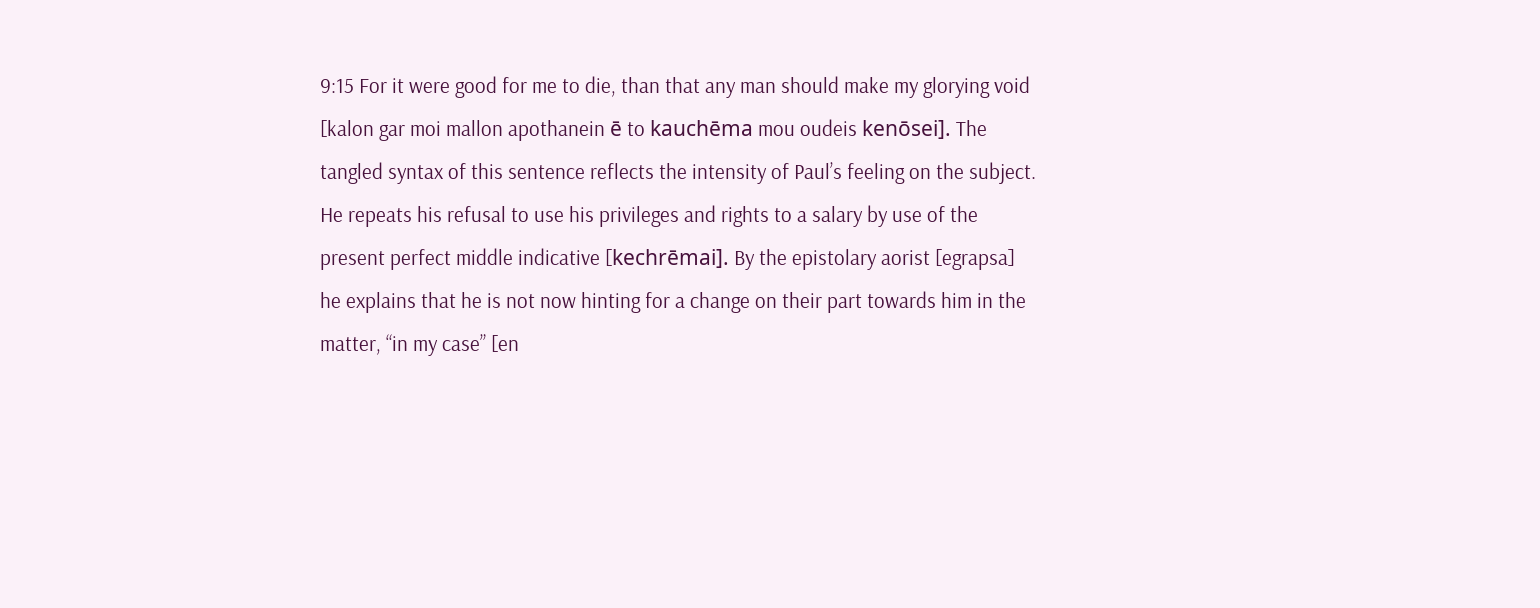9:15 For it were good for me to die, than that any man should make my glorying void [kalon gar moi mallon apothanein ē to kauchēma mou oudeis kenōsei]. The tangled syntax of this sentence reflects the intensity of Paul’s feeling on the subject. He repeats his refusal to use his privileges and rights to a salary by use of the present perfect middle indicative [kechrēmai]. By the epistolary aorist [egrapsa] he explains that he is not now hinting for a change on their part towards him in the matter, “in my case” [en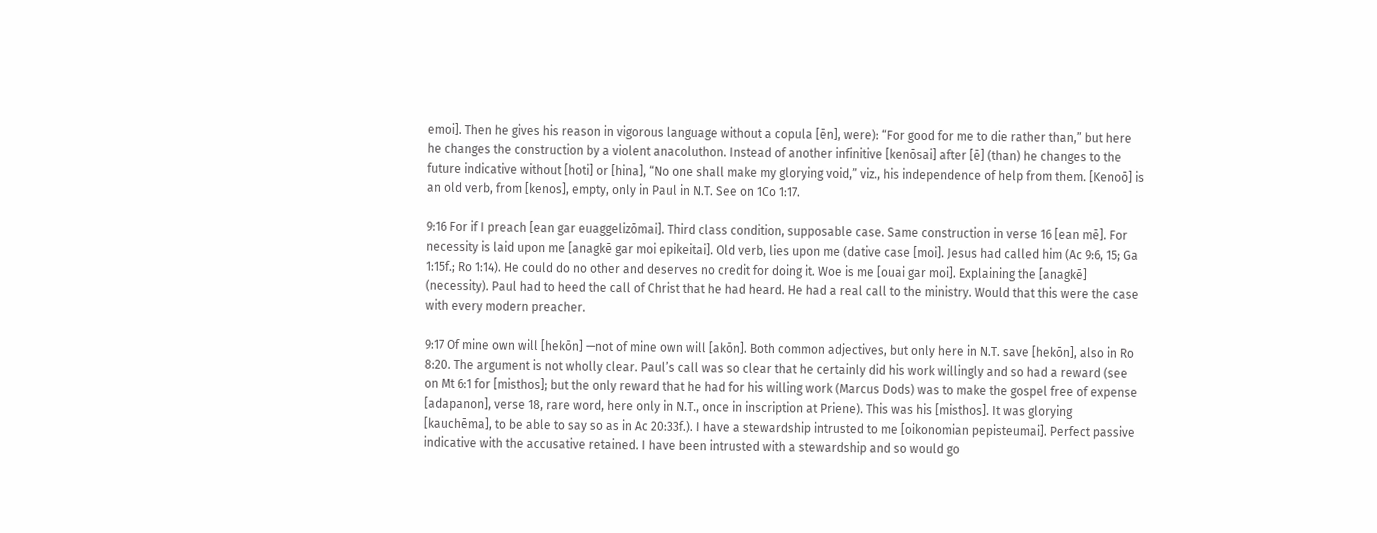emoi]. Then he gives his reason in vigorous language without a copula [ēn], were): “For good for me to die rather than,” but here he changes the construction by a violent anacoluthon. Instead of another infinitive [kenōsai] after [ē] (than) he changes to the future indicative without [hoti] or [hina], “No one shall make my glorying void,” viz., his independence of help from them. [Kenoō] is an old verb, from [kenos], empty, only in Paul in N.T. See on 1Co 1:17.

9:16 For if I preach [ean gar euaggelizōmai]. Third class condition, supposable case. Same construction in verse 16 [ean mē]. For necessity is laid upon me [anagkē gar moi epikeitai]. Old verb, lies upon me (dative case [moi]. Jesus had called him (Ac 9:6, 15; Ga 1:15f.; Ro 1:14). He could do no other and deserves no credit for doing it. Woe is me [ouai gar moi]. Explaining the [anagkē] (necessity). Paul had to heed the call of Christ that he had heard. He had a real call to the ministry. Would that this were the case with every modern preacher.

9:17 Of mine own will [hekōn] —not of mine own will [akōn]. Both common adjectives, but only here in N.T. save [hekōn], also in Ro 8:20. The argument is not wholly clear. Paul’s call was so clear that he certainly did his work willingly and so had a reward (see on Mt 6:1 for [misthos]; but the only reward that he had for his willing work (Marcus Dods) was to make the gospel free of expense [adapanon], verse 18, rare word, here only in N.T., once in inscription at Priene). This was his [misthos]. It was glorying [kauchēma], to be able to say so as in Ac 20:33f.). I have a stewardship intrusted to me [oikonomian pepisteumai]. Perfect passive indicative with the accusative retained. I have been intrusted with a stewardship and so would go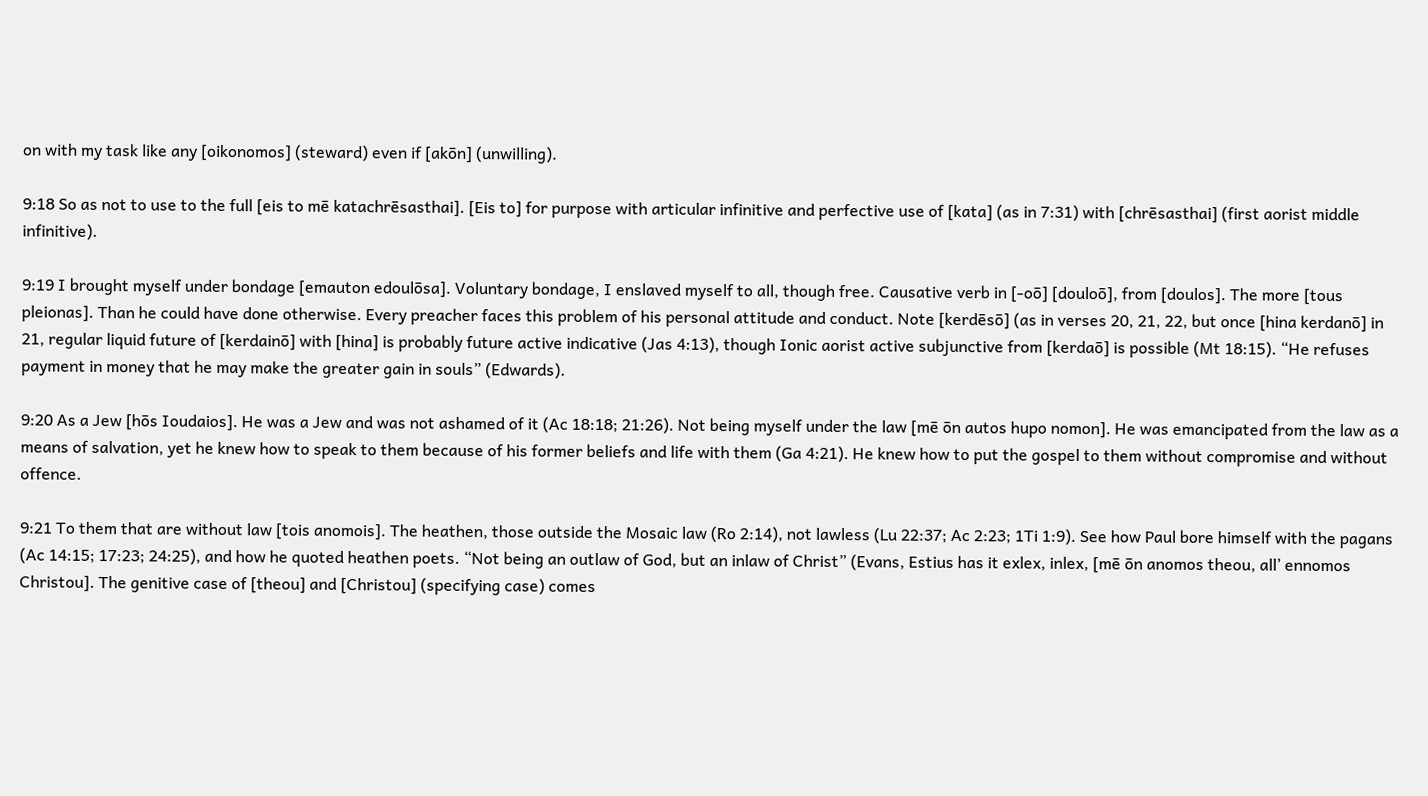on with my task like any [oikonomos] (steward) even if [akōn] (unwilling).

9:18 So as not to use to the full [eis to mē katachrēsasthai]. [Eis to] for purpose with articular infinitive and perfective use of [kata] (as in 7:31) with [chrēsasthai] (first aorist middle infinitive).

9:19 I brought myself under bondage [emauton edoulōsa]. Voluntary bondage, I enslaved myself to all, though free. Causative verb in [-oō] [douloō], from [doulos]. The more [tous pleionas]. Than he could have done otherwise. Every preacher faces this problem of his personal attitude and conduct. Note [kerdēsō] (as in verses 20, 21, 22, but once [hina kerdanō] in 21, regular liquid future of [kerdainō] with [hina] is probably future active indicative (Jas 4:13), though Ionic aorist active subjunctive from [kerdaō] is possible (Mt 18:15). “He refuses payment in money that he may make the greater gain in souls” (Edwards).

9:20 As a Jew [hōs Ioudaios]. He was a Jew and was not ashamed of it (Ac 18:18; 21:26). Not being myself under the law [mē ōn autos hupo nomon]. He was emancipated from the law as a means of salvation, yet he knew how to speak to them because of his former beliefs and life with them (Ga 4:21). He knew how to put the gospel to them without compromise and without offence.

9:21 To them that are without law [tois anomois]. The heathen, those outside the Mosaic law (Ro 2:14), not lawless (Lu 22:37; Ac 2:23; 1Ti 1:9). See how Paul bore himself with the pagans (Ac 14:15; 17:23; 24:25), and how he quoted heathen poets. “Not being an outlaw of God, but an inlaw of Christ” (Evans, Estius has it exlex, inlex, [mē ōn anomos theou, all’ ennomos Christou]. The genitive case of [theou] and [Christou] (specifying case) comes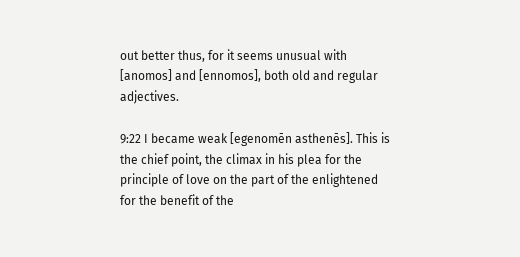out better thus, for it seems unusual with [anomos] and [ennomos], both old and regular adjectives.

9:22 I became weak [egenomēn asthenēs]. This is the chief point, the climax in his plea for the principle of love on the part of the enlightened for the benefit of the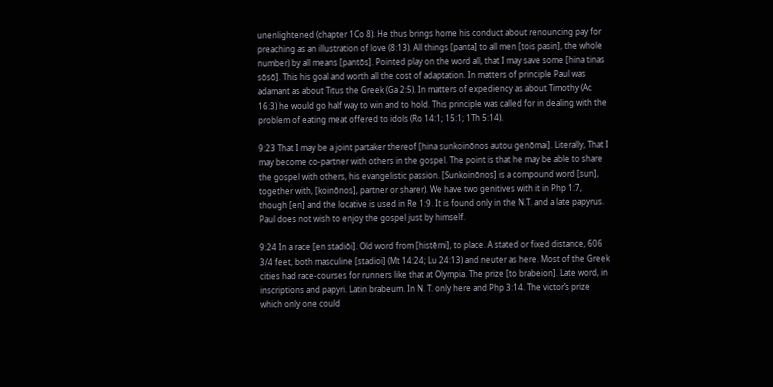unenlightened (chapter 1Co 8). He thus brings home his conduct about renouncing pay for preaching as an illustration of love (8:13). All things [panta] to all men [tois pasin], the whole number) by all means [pantōs]. Pointed play on the word all, that I may save some [hina tinas sōsō]. This his goal and worth all the cost of adaptation. In matters of principle Paul was adamant as about Titus the Greek (Ga 2:5). In matters of expediency as about Timothy (Ac 16:3) he would go half way to win and to hold. This principle was called for in dealing with the problem of eating meat offered to idols (Ro 14:1; 15:1; 1Th 5:14).

9:23 That I may be a joint partaker thereof [hina sunkoinōnos autou genōmai]. Literally, That I may become co-partner with others in the gospel. The point is that he may be able to share the gospel with others, his evangelistic passion. [Sunkoinōnos] is a compound word [sun], together with, [koinōnos], partner or sharer). We have two genitives with it in Php 1:7, though [en] and the locative is used in Re 1:9. It is found only in the N.T. and a late papyrus. Paul does not wish to enjoy the gospel just by himself.

9:24 In a race [en stadiōi]. Old word from [histēmi], to place. A stated or fixed distance, 606 3/4 feet, both masculine [stadioi] (Mt 14:24; Lu 24:13) and neuter as here. Most of the Greek cities had race-courses for runners like that at Olympia. The prize [to brabeion]. Late word, in inscriptions and papyri. Latin brabeum. In N. T. only here and Php 3:14. The victor’s prize which only one could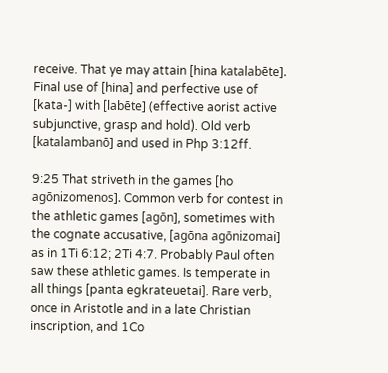receive. That ye may attain [hina katalabēte]. Final use of [hina] and perfective use of [kata-] with [labēte] (effective aorist active subjunctive, grasp and hold). Old verb [katalambanō] and used in Php 3:12ff.

9:25 That striveth in the games [ho agōnizomenos]. Common verb for contest in the athletic games [agōn], sometimes with the cognate accusative, [agōna agōnizomai] as in 1Ti 6:12; 2Ti 4:7. Probably Paul often saw these athletic games. Is temperate in all things [panta egkrateuetai]. Rare verb, once in Aristotle and in a late Christian inscription, and 1Co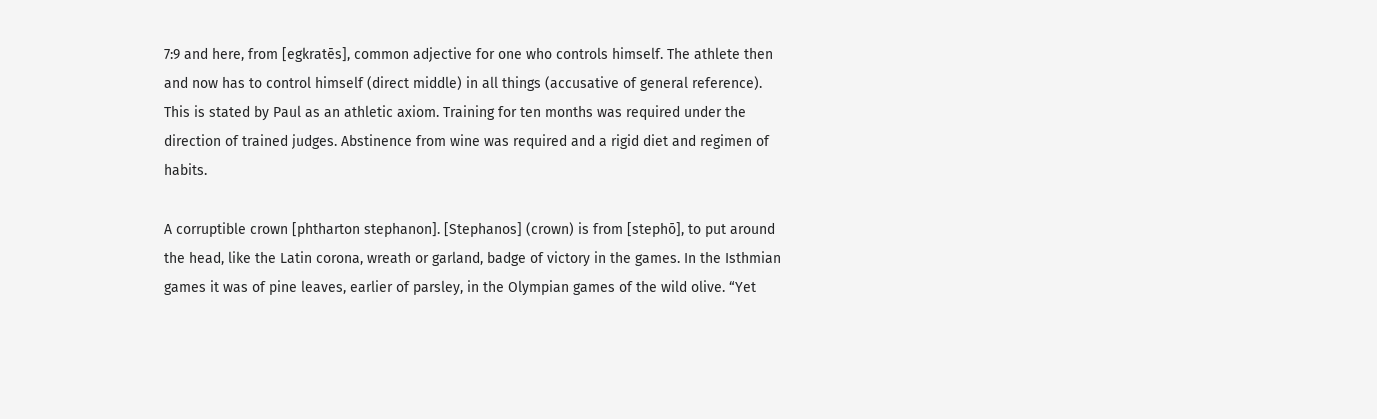7:9 and here, from [egkratēs], common adjective for one who controls himself. The athlete then and now has to control himself (direct middle) in all things (accusative of general reference). This is stated by Paul as an athletic axiom. Training for ten months was required under the direction of trained judges. Abstinence from wine was required and a rigid diet and regimen of habits.

A corruptible crown [phtharton stephanon]. [Stephanos] (crown) is from [stephō], to put around the head, like the Latin corona, wreath or garland, badge of victory in the games. In the Isthmian games it was of pine leaves, earlier of parsley, in the Olympian games of the wild olive. “Yet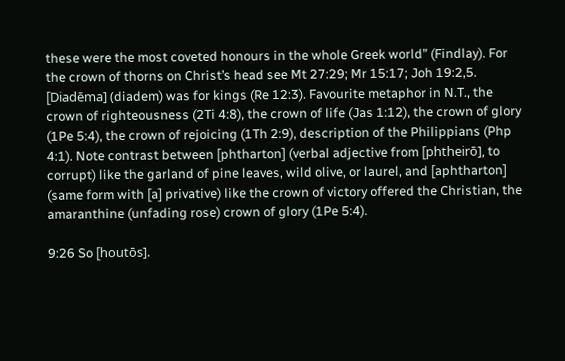these were the most coveted honours in the whole Greek world” (Findlay). For the crown of thorns on Christ’s head see Mt 27:29; Mr 15:17; Joh 19:2,5. [Diadēma] (diadem) was for kings (Re 12:3). Favourite metaphor in N.T., the crown of righteousness (2Ti 4:8), the crown of life (Jas 1:12), the crown of glory (1Pe 5:4), the crown of rejoicing (1Th 2:9), description of the Philippians (Php 4:1). Note contrast between [phtharton] (verbal adjective from [phtheirō], to corrupt) like the garland of pine leaves, wild olive, or laurel, and [aphtharton] (same form with [a] privative) like the crown of victory offered the Christian, the amaranthine (unfading rose) crown of glory (1Pe 5:4).

9:26 So [houtōs].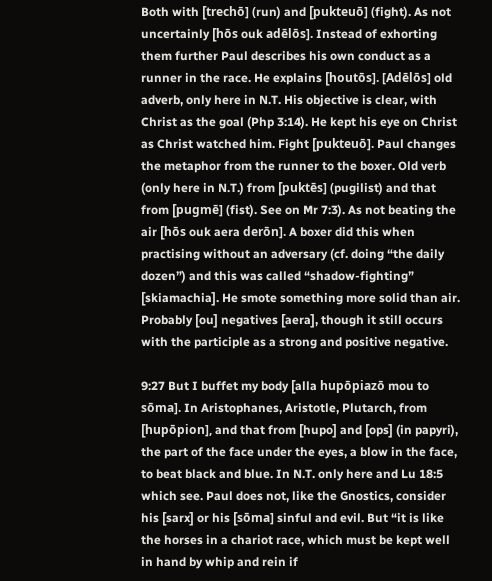Both with [trechō] (run) and [pukteuō] (fight). As not uncertainly [hōs ouk adēlōs]. Instead of exhorting them further Paul describes his own conduct as a runner in the race. He explains [houtōs]. [Adēlōs] old adverb, only here in N.T. His objective is clear, with Christ as the goal (Php 3:14). He kept his eye on Christ as Christ watched him. Fight [pukteuō]. Paul changes the metaphor from the runner to the boxer. Old verb (only here in N.T.) from [puktēs] (pugilist) and that from [pugmē] (fist). See on Mr 7:3). As not beating the air [hōs ouk aera derōn]. A boxer did this when practising without an adversary (cf. doing “the daily dozen”) and this was called “shadow-fighting” [skiamachia]. He smote something more solid than air. Probably [ou] negatives [aera], though it still occurs with the participle as a strong and positive negative.

9:27 But I buffet my body [alla hupōpiazō mou to sōma]. In Aristophanes, Aristotle, Plutarch, from [hupōpion], and that from [hupo] and [ops] (in papyri), the part of the face under the eyes, a blow in the face, to beat black and blue. In N.T. only here and Lu 18:5 which see. Paul does not, like the Gnostics, consider his [sarx] or his [sōma] sinful and evil. But “it is like the horses in a chariot race, which must be kept well in hand by whip and rein if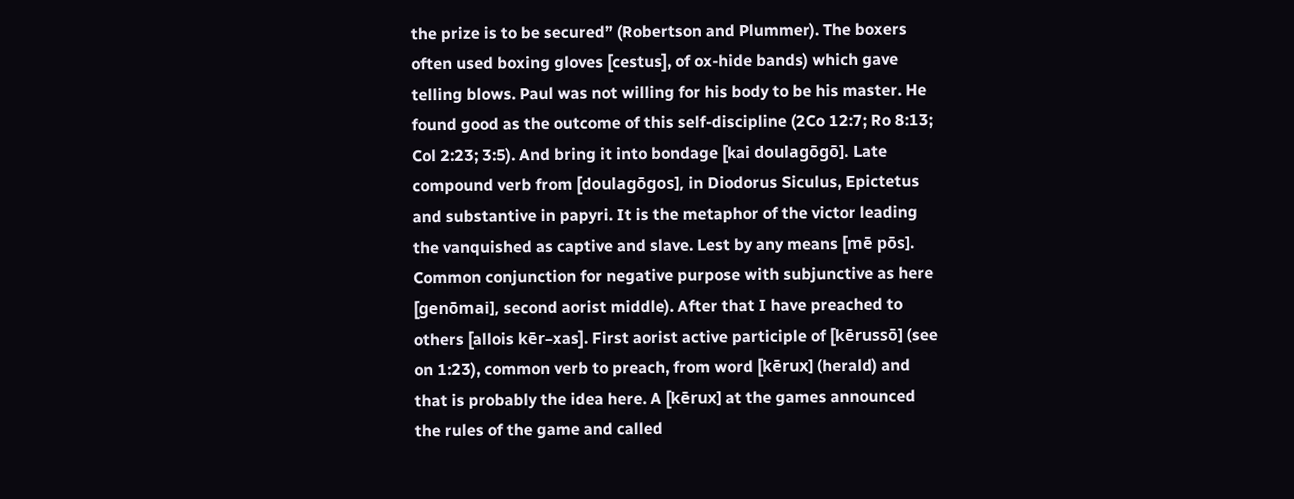the prize is to be secured” (Robertson and Plummer). The boxers often used boxing gloves [cestus], of ox-hide bands) which gave telling blows. Paul was not willing for his body to be his master. He found good as the outcome of this self-discipline (2Co 12:7; Ro 8:13; Col 2:23; 3:5). And bring it into bondage [kai doulagōgō]. Late compound verb from [doulagōgos], in Diodorus Siculus, Epictetus and substantive in papyri. It is the metaphor of the victor leading the vanquished as captive and slave. Lest by any means [mē pōs]. Common conjunction for negative purpose with subjunctive as here [genōmai], second aorist middle). After that I have preached to others [allois kēr–xas]. First aorist active participle of [kērussō] (see on 1:23), common verb to preach, from word [kērux] (herald) and that is probably the idea here. A [kērux] at the games announced the rules of the game and called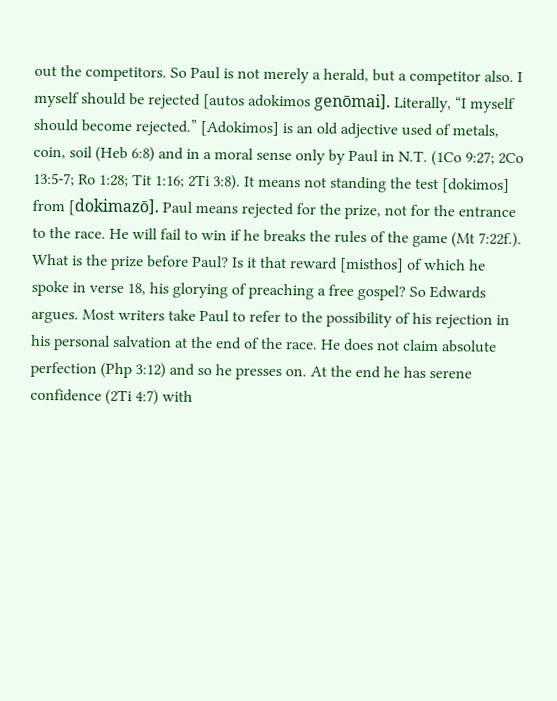out the competitors. So Paul is not merely a herald, but a competitor also. I myself should be rejected [autos adokimos genōmai]. Literally, “I myself should become rejected.” [Adokimos] is an old adjective used of metals, coin, soil (Heb 6:8) and in a moral sense only by Paul in N.T. (1Co 9:27; 2Co 13:5-7; Ro 1:28; Tit 1:16; 2Ti 3:8). It means not standing the test [dokimos] from [dokimazō]. Paul means rejected for the prize, not for the entrance to the race. He will fail to win if he breaks the rules of the game (Mt 7:22f.). What is the prize before Paul? Is it that reward [misthos] of which he spoke in verse 18, his glorying of preaching a free gospel? So Edwards argues. Most writers take Paul to refer to the possibility of his rejection in his personal salvation at the end of the race. He does not claim absolute perfection (Php 3:12) and so he presses on. At the end he has serene confidence (2Ti 4:7) with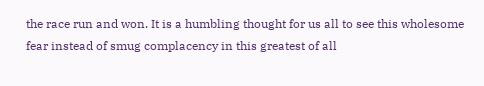the race run and won. It is a humbling thought for us all to see this wholesome fear instead of smug complacency in this greatest of all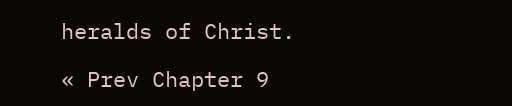heralds of Christ.

« Prev Chapter 9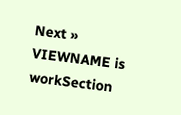Next »
VIEWNAME is workSection